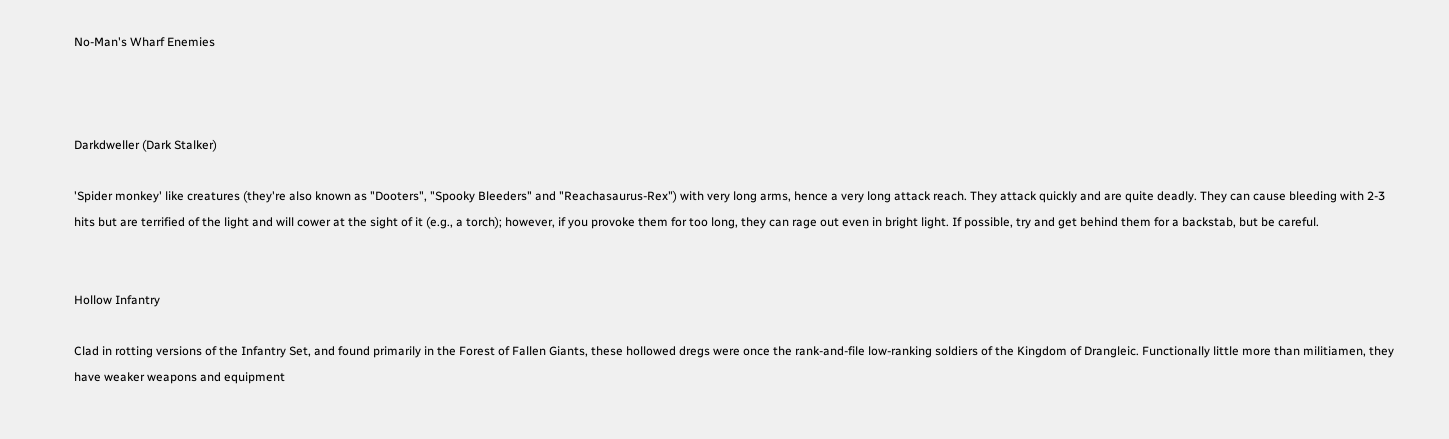No-Man's Wharf Enemies



Darkdweller (Dark Stalker)

'Spider monkey' like creatures (they're also known as "Dooters", "Spooky Bleeders" and "Reachasaurus-Rex") with very long arms, hence a very long attack reach. They attack quickly and are quite deadly. They can cause bleeding with 2-3 hits but are terrified of the light and will cower at the sight of it (e.g., a torch); however, if you provoke them for too long, they can rage out even in bright light. If possible, try and get behind them for a backstab, but be careful.


Hollow Infantry

Clad in rotting versions of the Infantry Set, and found primarily in the Forest of Fallen Giants, these hollowed dregs were once the rank-and-file low-ranking soldiers of the Kingdom of Drangleic. Functionally little more than militiamen, they have weaker weapons and equipment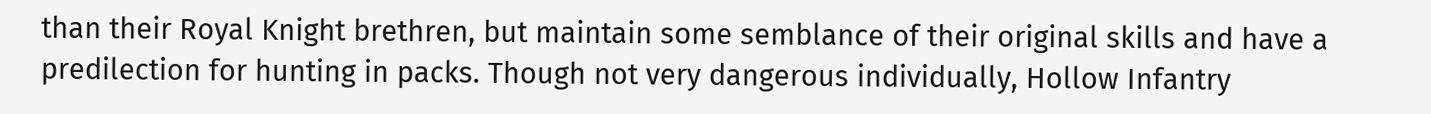than their Royal Knight brethren, but maintain some semblance of their original skills and have a predilection for hunting in packs. Though not very dangerous individually, Hollow Infantry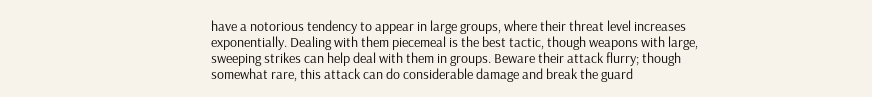have a notorious tendency to appear in large groups, where their threat level increases exponentially. Dealing with them piecemeal is the best tactic, though weapons with large, sweeping strikes can help deal with them in groups. Beware their attack flurry; though somewhat rare, this attack can do considerable damage and break the guard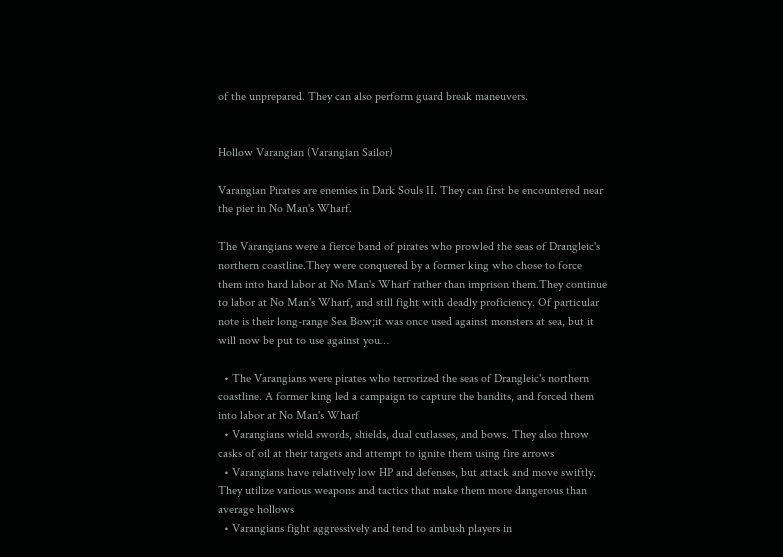of the unprepared. They can also perform guard break maneuvers.


Hollow Varangian (Varangian Sailor)

Varangian Pirates are enemies in Dark Souls II. They can first be encountered near the pier in No Man's Wharf.

The Varangians were a fierce band of pirates who prowled the seas of Drangleic's northern coastline.They were conquered by a former king who chose to force them into hard labor at No Man's Wharf rather than imprison them.They continue to labor at No Man's Wharf, and still fight with deadly proficiency. Of particular note is their long-range Sea Bow;it was once used against monsters at sea, but it will now be put to use against you…

  • The Varangians were pirates who terrorized the seas of Drangleic's northern coastline. A former king led a campaign to capture the bandits, and forced them into labor at No Man's Wharf
  • Varangians wield swords, shields, dual cutlasses, and bows. They also throw casks of oil at their targets and attempt to ignite them using fire arrows
  • Varangians have relatively low HP and defenses, but attack and move swiftly. They utilize various weapons and tactics that make them more dangerous than average hollows
  • Varangians fight aggressively and tend to ambush players in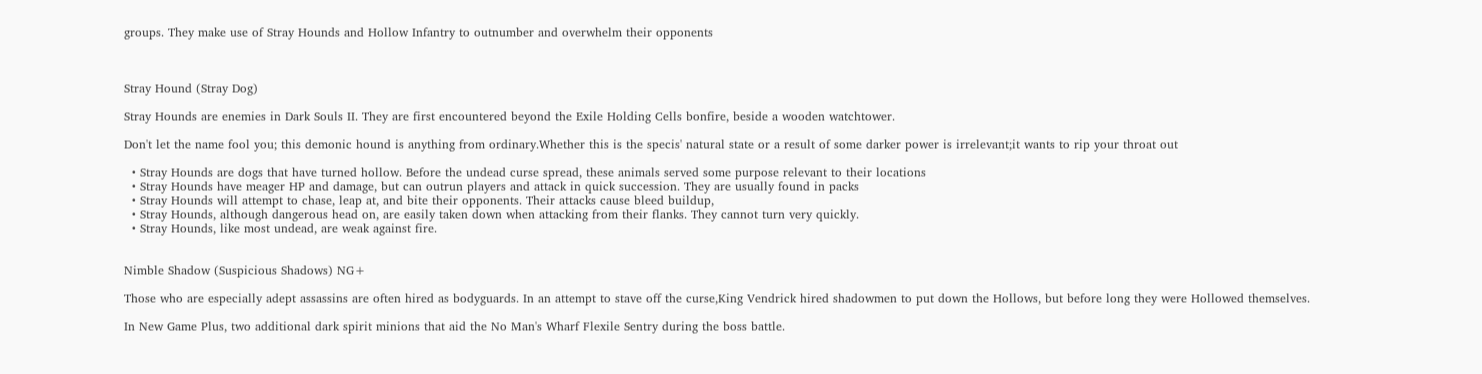groups. They make use of Stray Hounds and Hollow Infantry to outnumber and overwhelm their opponents



Stray Hound (Stray Dog)

Stray Hounds are enemies in Dark Souls II. They are first encountered beyond the Exile Holding Cells bonfire, beside a wooden watchtower.

Don't let the name fool you; this demonic hound is anything from ordinary.Whether this is the specis' natural state or a result of some darker power is irrelevant;it wants to rip your throat out

  • Stray Hounds are dogs that have turned hollow. Before the undead curse spread, these animals served some purpose relevant to their locations
  • Stray Hounds have meager HP and damage, but can outrun players and attack in quick succession. They are usually found in packs
  • Stray Hounds will attempt to chase, leap at, and bite their opponents. Their attacks cause bleed buildup,
  • Stray Hounds, although dangerous head on, are easily taken down when attacking from their flanks. They cannot turn very quickly.
  • Stray Hounds, like most undead, are weak against fire.


Nimble Shadow (Suspicious Shadows) NG+

Those who are especially adept assassins are often hired as bodyguards. In an attempt to stave off the curse,King Vendrick hired shadowmen to put down the Hollows, but before long they were Hollowed themselves.

In New Game Plus, two additional dark spirit minions that aid the No Man's Wharf Flexile Sentry during the boss battle.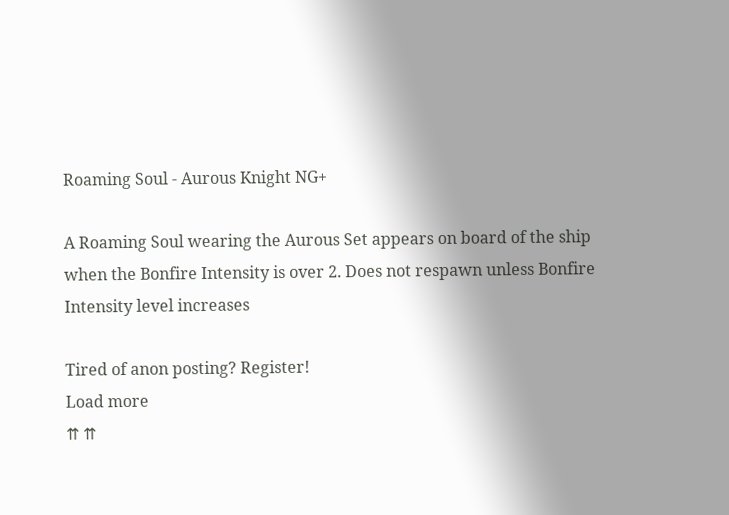Roaming Soul - Aurous Knight NG+

A Roaming Soul wearing the Aurous Set appears on board of the ship when the Bonfire Intensity is over 2. Does not respawn unless Bonfire Intensity level increases

Tired of anon posting? Register!
Load more
⇈ ⇈